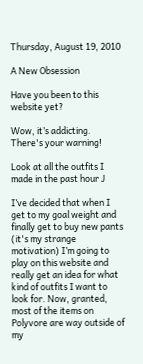Thursday, August 19, 2010

A New Obsession

Have you been to this website yet?

Wow, it’s addicting. There's your warning!

Look at all the outfits I made in the past hour J

I’ve decided that when I get to my goal weight and finally get to buy new pants (it's my strange motivation) I’m going to play on this website and really get an idea for what kind of outfits I want to look for. Now, granted, most of the items on Polyvore are way outside of my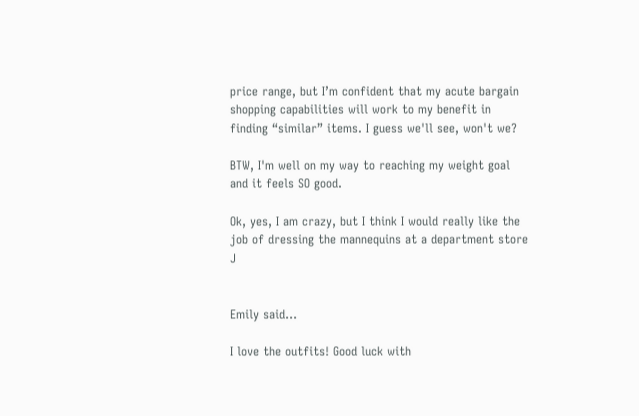price range, but I’m confident that my acute bargain shopping capabilities will work to my benefit in finding “similar” items. I guess we'll see, won't we?

BTW, I'm well on my way to reaching my weight goal and it feels SO good.

Ok, yes, I am crazy, but I think I would really like the job of dressing the mannequins at a department store J


Emily said...

I love the outfits! Good luck with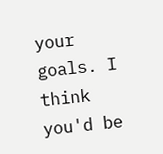your goals. I think you'd be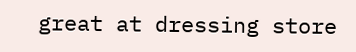great at dressing store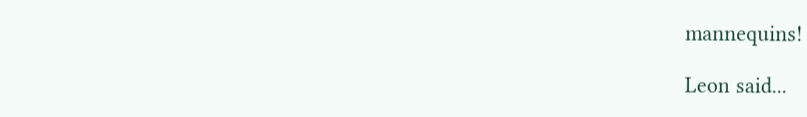mannequins!

Leon said...